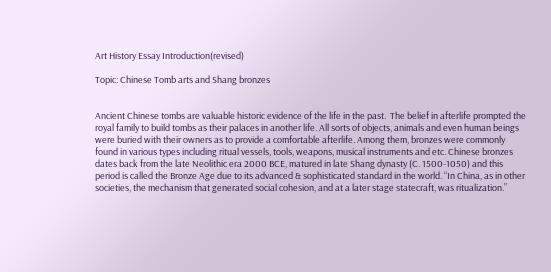Art History Essay Introduction(revised)

Topic: Chinese Tomb arts and Shang bronzes


Ancient Chinese tombs are valuable historic evidence of the life in the past.  The belief in afterlife prompted the royal family to build tombs as their palaces in another life. All sorts of objects, animals and even human beings were buried with their owners as to provide a comfortable afterlife. Among them, bronzes were commonly found in various types including ritual vessels, tools, weapons, musical instruments and etc. Chinese bronzes dates back from the late Neolithic era 2000 BCE, matured in late Shang dynasty (C. 1500-1050) and this period is called the Bronze Age due to its advanced & sophisticated standard in the world. “In China, as in other societies, the mechanism that generated social cohesion, and at a later stage statecraft, was ritualization.”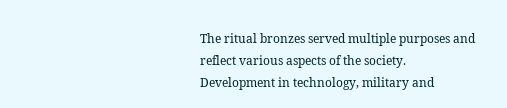The ritual bronzes served multiple purposes and reflect various aspects of the society. Development in technology, military and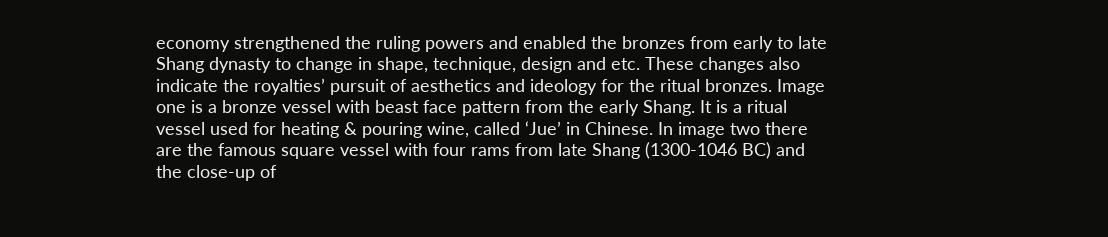economy strengthened the ruling powers and enabled the bronzes from early to late Shang dynasty to change in shape, technique, design and etc. These changes also indicate the royalties’ pursuit of aesthetics and ideology for the ritual bronzes. Image one is a bronze vessel with beast face pattern from the early Shang. It is a ritual vessel used for heating & pouring wine, called ‘Jue’ in Chinese. In image two there are the famous square vessel with four rams from late Shang (1300-1046 BC) and the close-up of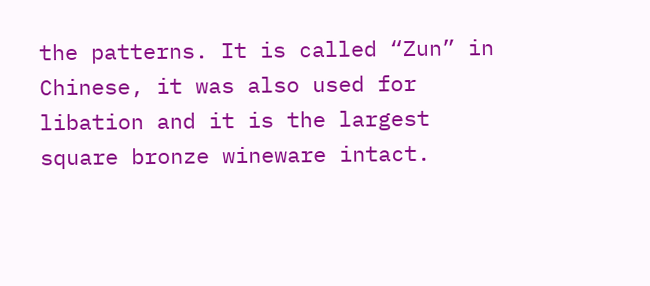the patterns. It is called “Zun” in Chinese, it was also used for libation and it is the largest square bronze wineware intact.